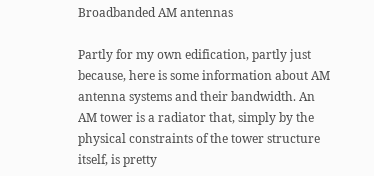Broadbanded AM antennas

Partly for my own edification, partly just because, here is some information about AM antenna systems and their bandwidth. An AM tower is a radiator that, simply by the physical constraints of the tower structure itself, is pretty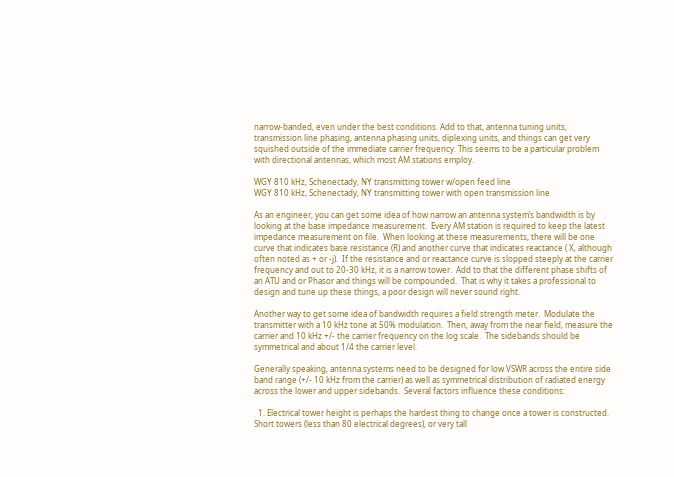narrow-banded, even under the best conditions. Add to that, antenna tuning units, transmission line phasing, antenna phasing units, diplexing units, and things can get very squished outside of the immediate carrier frequency. This seems to be a particular problem with directional antennas, which most AM stations employ.

WGY 810 kHz, Schenectady, NY transmitting tower w/open feed line
WGY 810 kHz, Schenectady, NY transmitting tower with open transmission line

As an engineer, you can get some idea of how narrow an antenna system’s bandwidth is by looking at the base impedance measurement.  Every AM station is required to keep the latest impedance measurement on file.  When looking at these measurements, there will be one curve that indicates base resistance (R) and another curve that indicates reactance ( X, although often noted as + or -j).  If the resistance and or reactance curve is slopped steeply at the carrier frequency and out to 20-30 kHz, it is a narrow tower.  Add to that the different phase shifts of an ATU and or Phasor and things will be compounded.  That is why it takes a professional to design and tune up these things, a poor design will never sound right.

Another way to get some idea of bandwidth requires a field strength meter.  Modulate the transmitter with a 10 kHz tone at 50% modulation.  Then, away from the near field, measure the carrier and 10 kHz +/- the carrier frequency on the log scale.  The sidebands should be symmetrical and about 1/4 the carrier level.

Generally speaking, antenna systems need to be designed for low VSWR across the entire side band range (+/- 10 kHz from the carrier) as well as symmetrical distribution of radiated energy across the lower and upper sidebands.  Several factors influence these conditions:

  1. Electrical tower height is perhaps the hardest thing to change once a tower is constructed.  Short towers (less than 80 electrical degrees), or very tall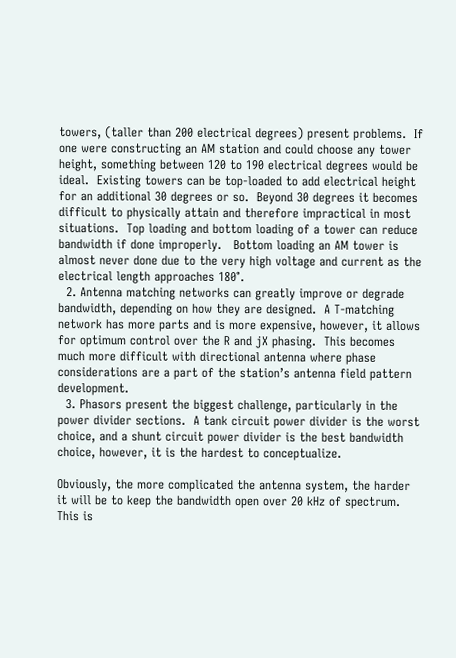towers, (taller than 200 electrical degrees) present problems.  If one were constructing an AM station and could choose any tower height, something between 120 to 190 electrical degrees would be ideal.  Existing towers can be top-loaded to add electrical height for an additional 30 degrees or so.  Beyond 30 degrees it becomes difficult to physically attain and therefore impractical in most situations.  Top loading and bottom loading of a tower can reduce bandwidth if done improperly.   Bottom loading an AM tower is almost never done due to the very high voltage and current as the electrical length approaches 180°.
  2. Antenna matching networks can greatly improve or degrade bandwidth, depending on how they are designed.  A T-matching network has more parts and is more expensive, however, it allows for optimum control over the R and jX phasing.  This becomes much more difficult with directional antenna where phase considerations are a part of the station’s antenna field pattern development.
  3. Phasors present the biggest challenge, particularly in the power divider sections.  A tank circuit power divider is the worst choice, and a shunt circuit power divider is the best bandwidth choice, however, it is the hardest to conceptualize.

Obviously, the more complicated the antenna system, the harder it will be to keep the bandwidth open over 20 kHz of spectrum.  This is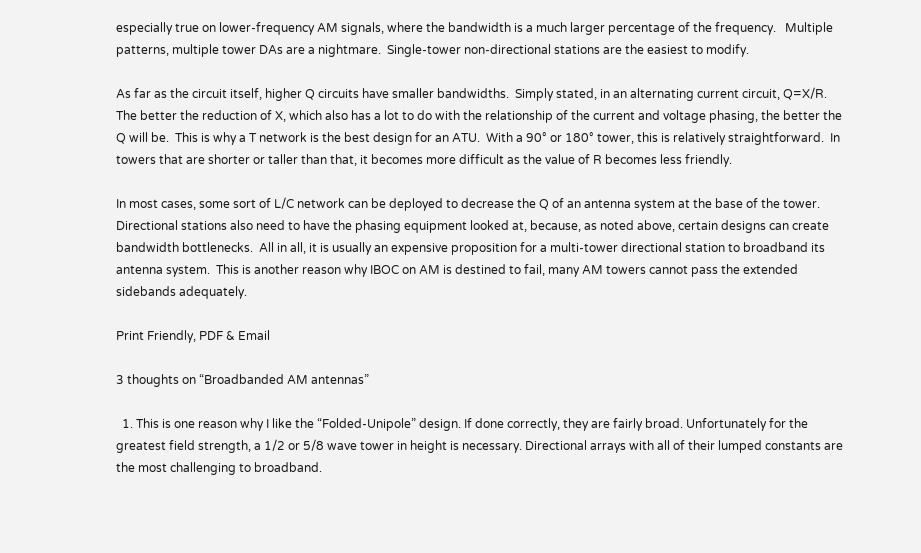especially true on lower-frequency AM signals, where the bandwidth is a much larger percentage of the frequency.   Multiple patterns, multiple tower DAs are a nightmare.  Single-tower non-directional stations are the easiest to modify.

As far as the circuit itself, higher Q circuits have smaller bandwidths.  Simply stated, in an alternating current circuit, Q=X/R.  The better the reduction of X, which also has a lot to do with the relationship of the current and voltage phasing, the better the Q will be.  This is why a T network is the best design for an ATU.  With a 90° or 180° tower, this is relatively straightforward.  In towers that are shorter or taller than that, it becomes more difficult as the value of R becomes less friendly.

In most cases, some sort of L/C network can be deployed to decrease the Q of an antenna system at the base of the tower.  Directional stations also need to have the phasing equipment looked at, because, as noted above, certain designs can create bandwidth bottlenecks.  All in all, it is usually an expensive proposition for a multi-tower directional station to broadband its antenna system.  This is another reason why IBOC on AM is destined to fail, many AM towers cannot pass the extended sidebands adequately.

Print Friendly, PDF & Email

3 thoughts on “Broadbanded AM antennas”

  1. This is one reason why I like the “Folded-Unipole” design. If done correctly, they are fairly broad. Unfortunately for the greatest field strength, a 1/2 or 5/8 wave tower in height is necessary. Directional arrays with all of their lumped constants are the most challenging to broadband.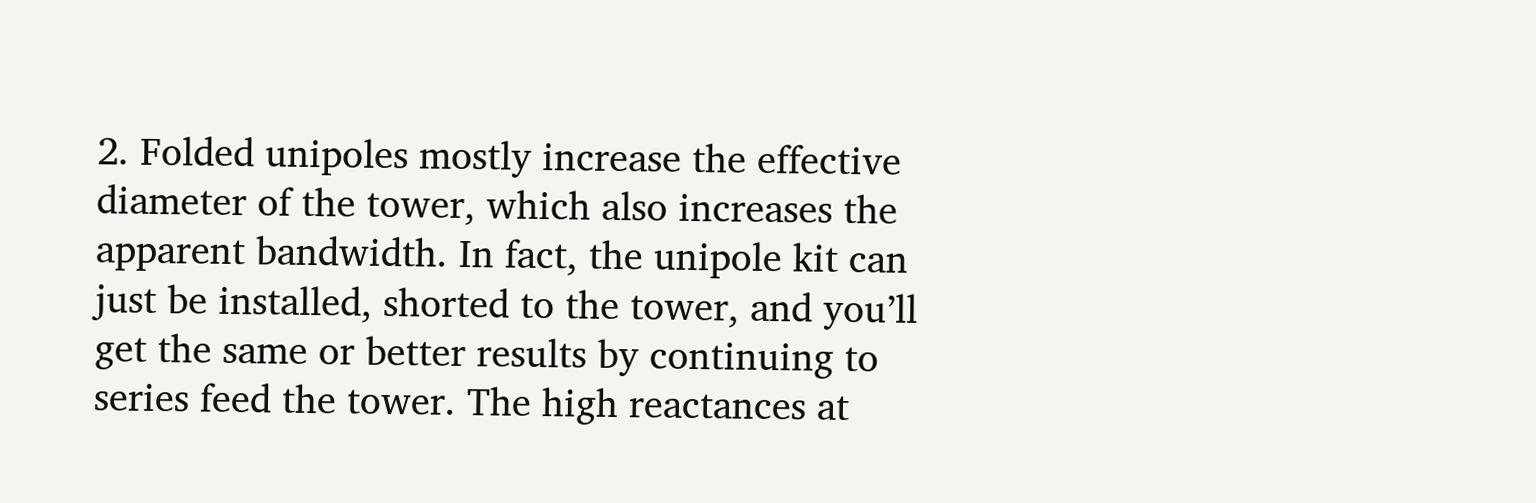2. Folded unipoles mostly increase the effective diameter of the tower, which also increases the apparent bandwidth. In fact, the unipole kit can just be installed, shorted to the tower, and you’ll get the same or better results by continuing to series feed the tower. The high reactances at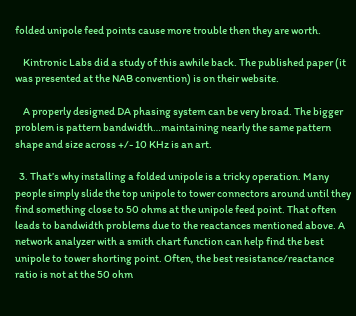folded unipole feed points cause more trouble then they are worth.

    Kintronic Labs did a study of this awhile back. The published paper (it was presented at the NAB convention) is on their website.

    A properly designed DA phasing system can be very broad. The bigger problem is pattern bandwidth…maintaining nearly the same pattern shape and size across +/- 10 KHz is an art.

  3. That’s why installing a folded unipole is a tricky operation. Many people simply slide the top unipole to tower connectors around until they find something close to 50 ohms at the unipole feed point. That often leads to bandwidth problems due to the reactances mentioned above. A network analyzer with a smith chart function can help find the best unipole to tower shorting point. Often, the best resistance/reactance ratio is not at the 50 ohm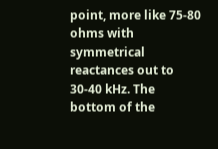point, more like 75-80 ohms with symmetrical reactances out to 30-40 kHz. The bottom of the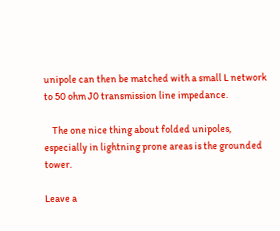unipole can then be matched with a small L network to 50 ohm J0 transmission line impedance.

    The one nice thing about folded unipoles, especially in lightning prone areas is the grounded tower.

Leave a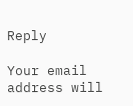Reply

Your email address will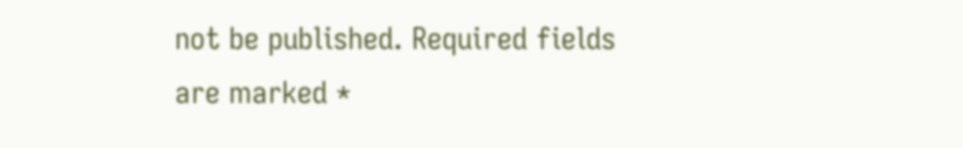not be published. Required fields are marked *